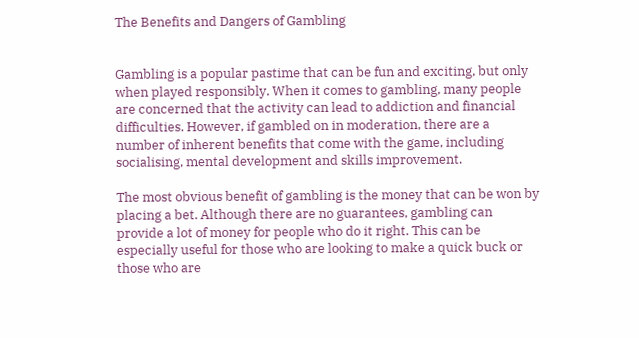The Benefits and Dangers of Gambling


Gambling is a popular pastime that can be fun and exciting, but only when played responsibly. When it comes to gambling, many people are concerned that the activity can lead to addiction and financial difficulties. However, if gambled on in moderation, there are a number of inherent benefits that come with the game, including socialising, mental development and skills improvement.

The most obvious benefit of gambling is the money that can be won by placing a bet. Although there are no guarantees, gambling can provide a lot of money for people who do it right. This can be especially useful for those who are looking to make a quick buck or those who are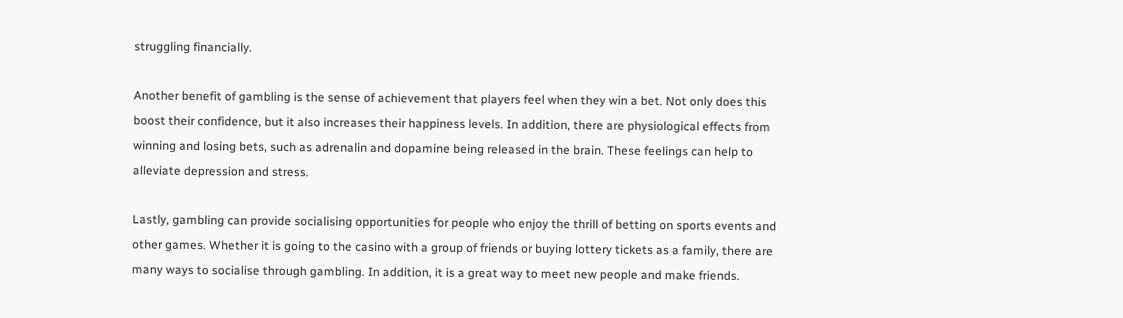struggling financially.

Another benefit of gambling is the sense of achievement that players feel when they win a bet. Not only does this boost their confidence, but it also increases their happiness levels. In addition, there are physiological effects from winning and losing bets, such as adrenalin and dopamine being released in the brain. These feelings can help to alleviate depression and stress.

Lastly, gambling can provide socialising opportunities for people who enjoy the thrill of betting on sports events and other games. Whether it is going to the casino with a group of friends or buying lottery tickets as a family, there are many ways to socialise through gambling. In addition, it is a great way to meet new people and make friends.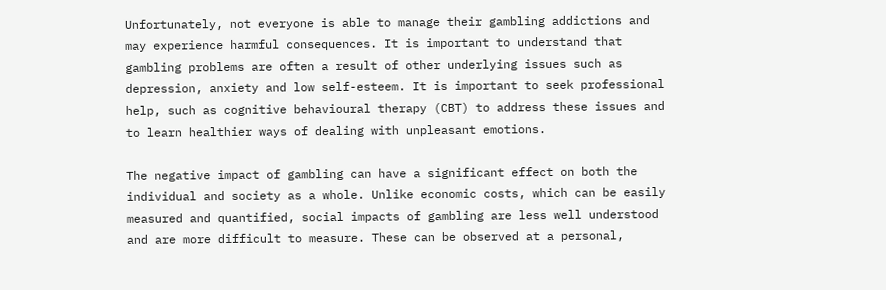Unfortunately, not everyone is able to manage their gambling addictions and may experience harmful consequences. It is important to understand that gambling problems are often a result of other underlying issues such as depression, anxiety and low self-esteem. It is important to seek professional help, such as cognitive behavioural therapy (CBT) to address these issues and to learn healthier ways of dealing with unpleasant emotions.

The negative impact of gambling can have a significant effect on both the individual and society as a whole. Unlike economic costs, which can be easily measured and quantified, social impacts of gambling are less well understood and are more difficult to measure. These can be observed at a personal,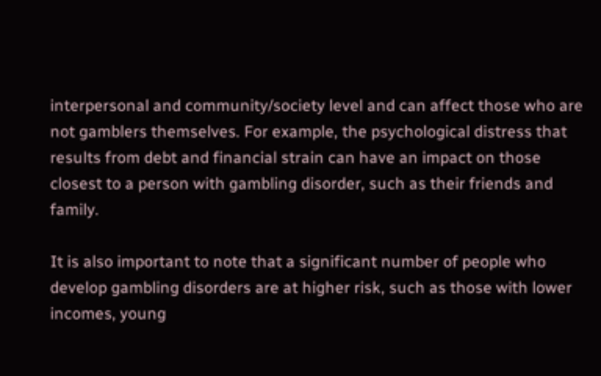interpersonal and community/society level and can affect those who are not gamblers themselves. For example, the psychological distress that results from debt and financial strain can have an impact on those closest to a person with gambling disorder, such as their friends and family.

It is also important to note that a significant number of people who develop gambling disorders are at higher risk, such as those with lower incomes, young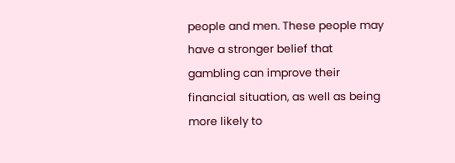people and men. These people may have a stronger belief that gambling can improve their financial situation, as well as being more likely to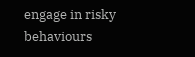engage in risky behaviours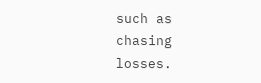such as chasing losses.